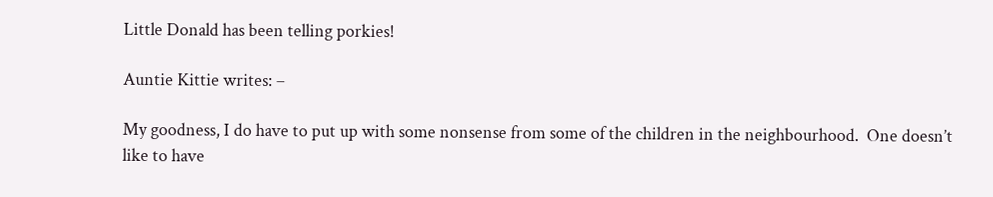Little Donald has been telling porkies!

Auntie Kittie writes: –

My goodness, I do have to put up with some nonsense from some of the children in the neighbourhood.  One doesn’t like to have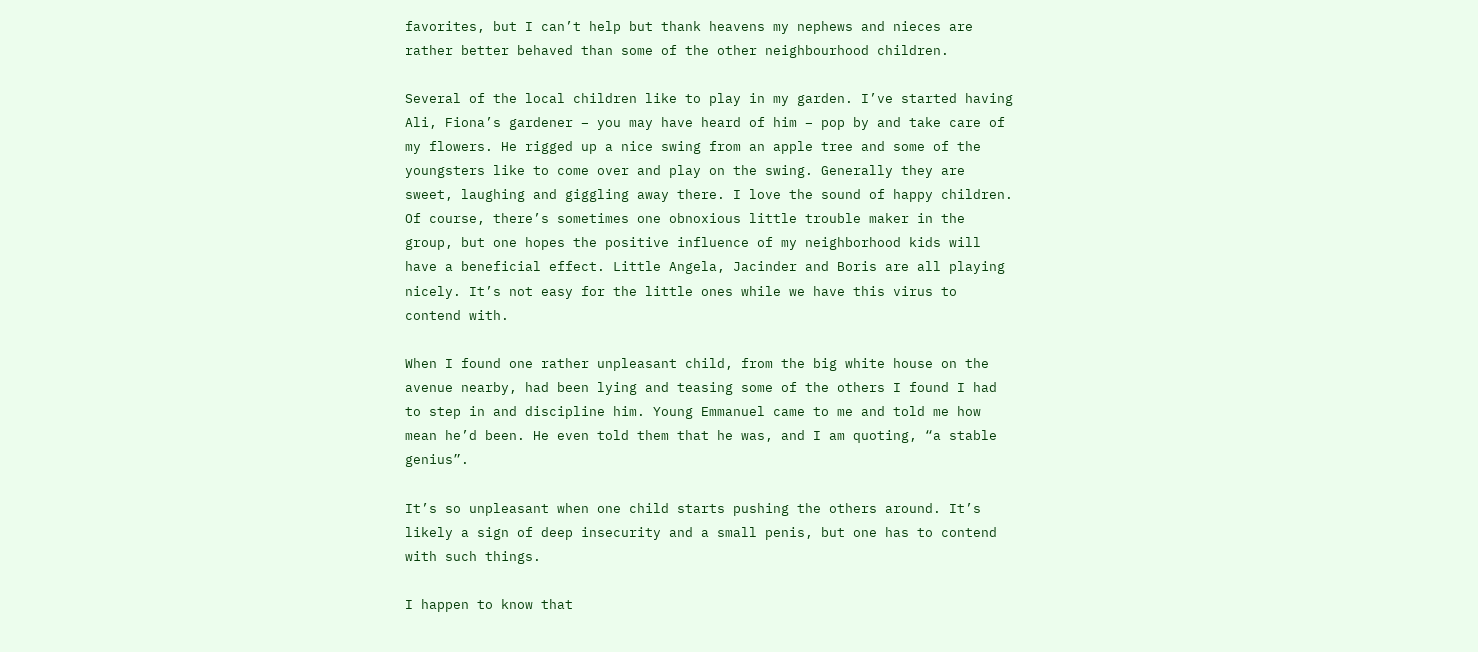favorites, but I can’t help but thank heavens my nephews and nieces are rather better behaved than some of the other neighbourhood children.

Several of the local children like to play in my garden. I’ve started having Ali, Fiona’s gardener – you may have heard of him – pop by and take care of my flowers. He rigged up a nice swing from an apple tree and some of the youngsters like to come over and play on the swing. Generally they are sweet, laughing and giggling away there. I love the sound of happy children. Of course, there’s sometimes one obnoxious little trouble maker in the group, but one hopes the positive influence of my neighborhood kids will have a beneficial effect. Little Angela, Jacinder and Boris are all playing nicely. It’s not easy for the little ones while we have this virus to contend with.

When I found one rather unpleasant child, from the big white house on the avenue nearby, had been lying and teasing some of the others I found I had to step in and discipline him. Young Emmanuel came to me and told me how mean he’d been. He even told them that he was, and I am quoting, “a stable genius”.

It’s so unpleasant when one child starts pushing the others around. It’s likely a sign of deep insecurity and a small penis, but one has to contend with such things.

I happen to know that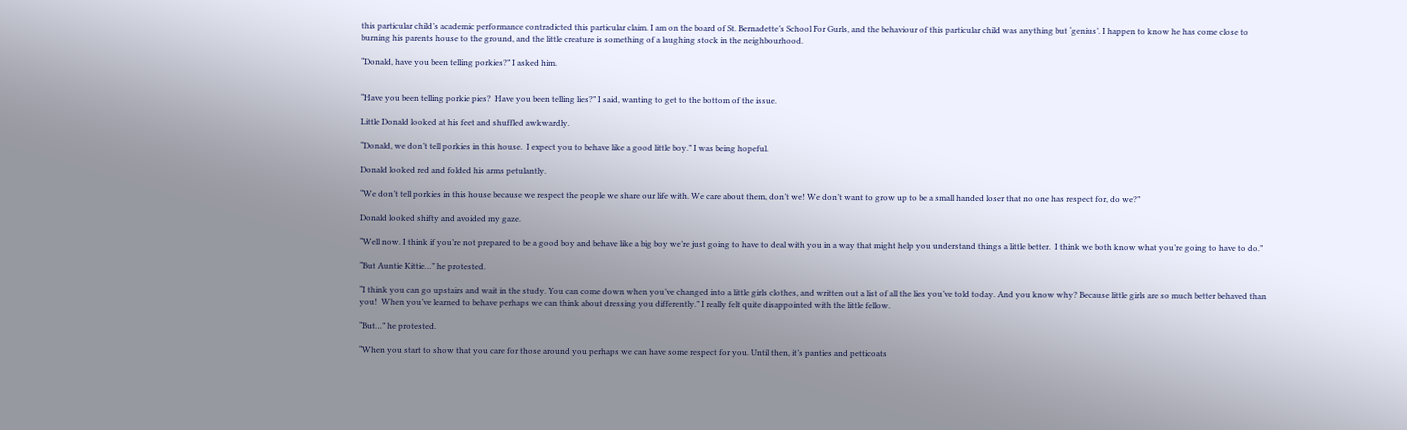this particular child’s academic performance contradicted this particular claim. I am on the board of St. Bernadette’s School For Gurls, and the behaviour of this particular child was anything but ‘genius’. I happen to know he has come close to burning his parents house to the ground, and the little creature is something of a laughing stock in the neighbourhood.

“Donald, have you been telling porkies?” I asked him.


“Have you been telling porkie pies?  Have you been telling lies?” I said, wanting to get to the bottom of the issue.

Little Donald looked at his feet and shuffled awkwardly.

“Donald, we don’t tell porkies in this house.  I expect you to behave like a good little boy.” I was being hopeful.

Donald looked red and folded his arms petulantly.

“We don’t tell porkies in this house because we respect the people we share our life with. We care about them, don’t we! We don’t want to grow up to be a small handed loser that no one has respect for, do we?”

Donald looked shifty and avoided my gaze.

“Well now. I think if you’re not prepared to be a good boy and behave like a big boy we’re just going to have to deal with you in a way that might help you understand things a little better.  I think we both know what you’re going to have to do.”

“But Auntie Kittie…” he protested.

“I think you can go upstairs and wait in the study. You can come down when you’ve changed into a little girls clothes, and written out a list of all the lies you’ve told today. And you know why? Because little girls are so much better behaved than you!  When you’ve learned to behave perhaps we can think about dressing you differently.” I really felt quite disappointed with the little fellow.

“But…” he protested.

“When you start to show that you care for those around you perhaps we can have some respect for you. Until then, it’s panties and petticoats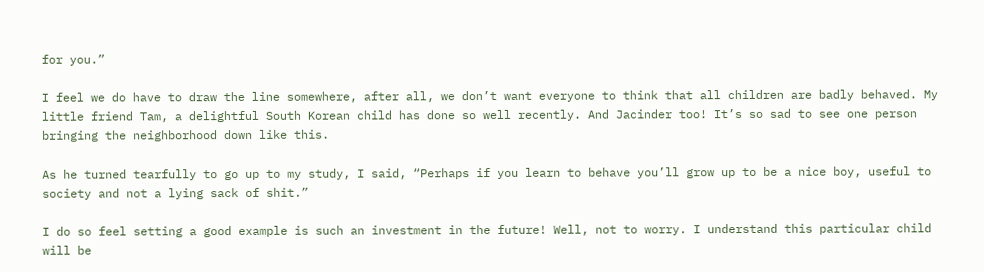for you.”

I feel we do have to draw the line somewhere, after all, we don’t want everyone to think that all children are badly behaved. My little friend Tam, a delightful South Korean child has done so well recently. And Jacinder too! It’s so sad to see one person bringing the neighborhood down like this.

As he turned tearfully to go up to my study, I said, “Perhaps if you learn to behave you’ll grow up to be a nice boy, useful to society and not a lying sack of shit.”

I do so feel setting a good example is such an investment in the future! Well, not to worry. I understand this particular child will be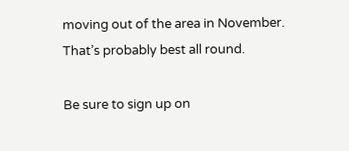moving out of the area in November. That’s probably best all round.

Be sure to sign up on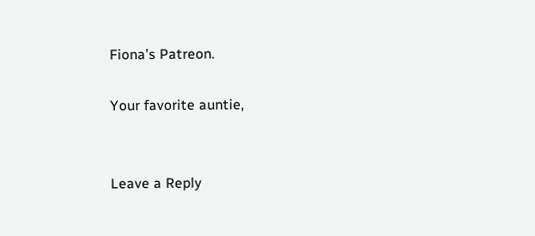Fiona’s Patreon.

Your favorite auntie,


Leave a Reply